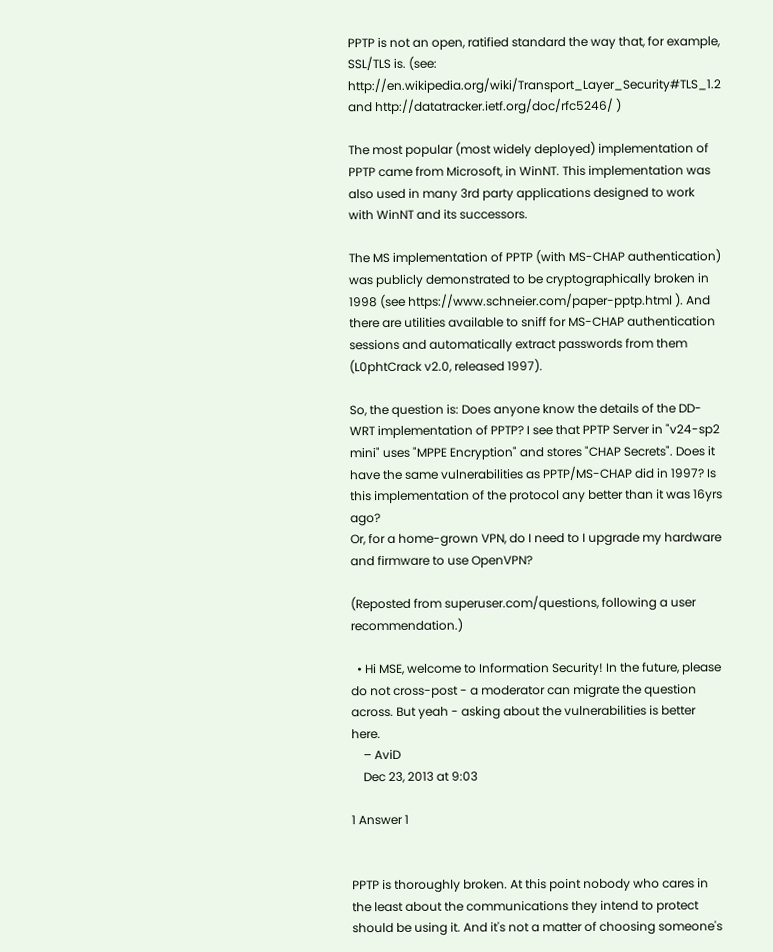PPTP is not an open, ratified standard the way that, for example, SSL/TLS is. (see: http://en.wikipedia.org/wiki/Transport_Layer_Security#TLS_1.2 and http://datatracker.ietf.org/doc/rfc5246/ )

The most popular (most widely deployed) implementation of PPTP came from Microsoft, in WinNT. This implementation was also used in many 3rd party applications designed to work with WinNT and its successors.

The MS implementation of PPTP (with MS-CHAP authentication) was publicly demonstrated to be cryptographically broken in 1998 (see https://www.schneier.com/paper-pptp.html ). And there are utilities available to sniff for MS-CHAP authentication sessions and automatically extract passwords from them (L0phtCrack v2.0, released 1997).

So, the question is: Does anyone know the details of the DD-WRT implementation of PPTP? I see that PPTP Server in "v24-sp2 mini" uses "MPPE Encryption" and stores "CHAP Secrets". Does it have the same vulnerabilities as PPTP/MS-CHAP did in 1997? Is this implementation of the protocol any better than it was 16yrs ago?
Or, for a home-grown VPN, do I need to I upgrade my hardware and firmware to use OpenVPN?

(Reposted from superuser.com/questions, following a user recommendation.)

  • Hi MSE, welcome to Information Security! In the future, please do not cross-post - a moderator can migrate the question across. But yeah - asking about the vulnerabilities is better here.
    – AviD
    Dec 23, 2013 at 9:03

1 Answer 1


PPTP is thoroughly broken. At this point nobody who cares in the least about the communications they intend to protect should be using it. And it's not a matter of choosing someone's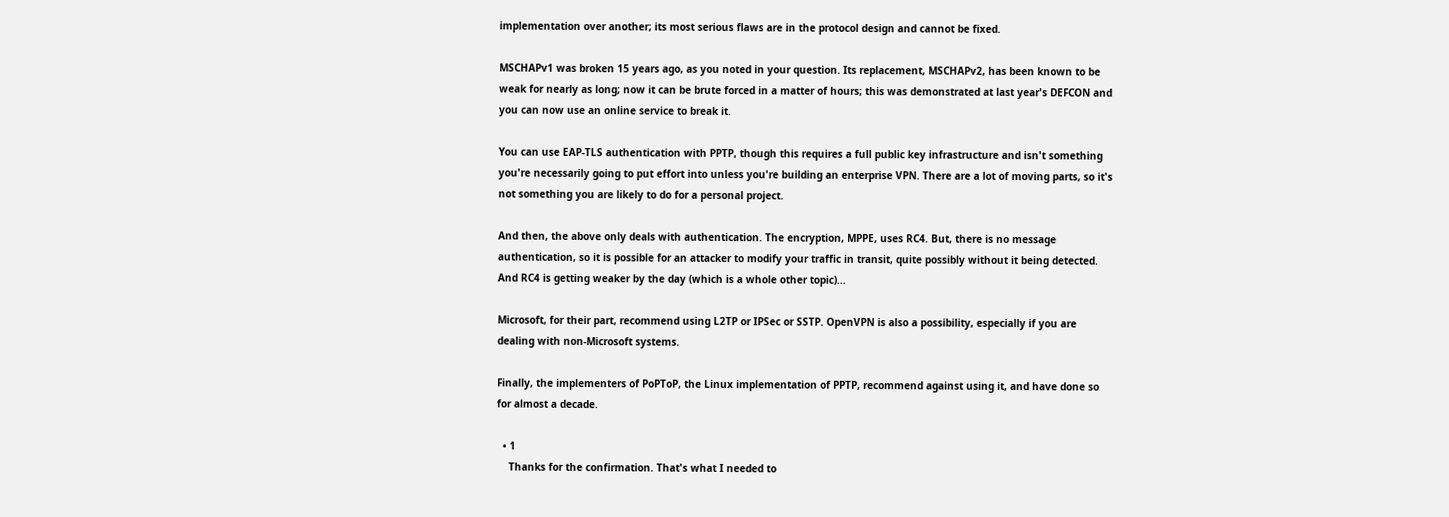implementation over another; its most serious flaws are in the protocol design and cannot be fixed.

MSCHAPv1 was broken 15 years ago, as you noted in your question. Its replacement, MSCHAPv2, has been known to be weak for nearly as long; now it can be brute forced in a matter of hours; this was demonstrated at last year's DEFCON and you can now use an online service to break it.

You can use EAP-TLS authentication with PPTP, though this requires a full public key infrastructure and isn't something you're necessarily going to put effort into unless you're building an enterprise VPN. There are a lot of moving parts, so it's not something you are likely to do for a personal project.

And then, the above only deals with authentication. The encryption, MPPE, uses RC4. But, there is no message authentication, so it is possible for an attacker to modify your traffic in transit, quite possibly without it being detected. And RC4 is getting weaker by the day (which is a whole other topic)...

Microsoft, for their part, recommend using L2TP or IPSec or SSTP. OpenVPN is also a possibility, especially if you are dealing with non-Microsoft systems.

Finally, the implementers of PoPToP, the Linux implementation of PPTP, recommend against using it, and have done so for almost a decade.

  • 1
    Thanks for the confirmation. That's what I needed to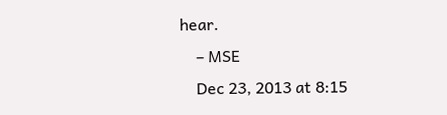hear.
    – MSE
    Dec 23, 2013 at 8:15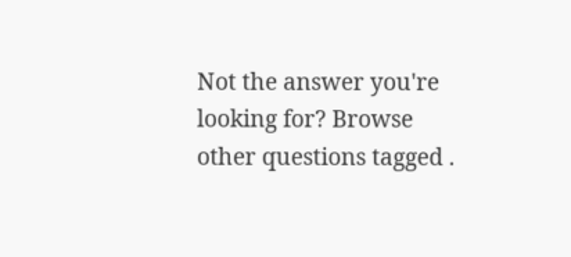Not the answer you're looking for? Browse other questions tagged .